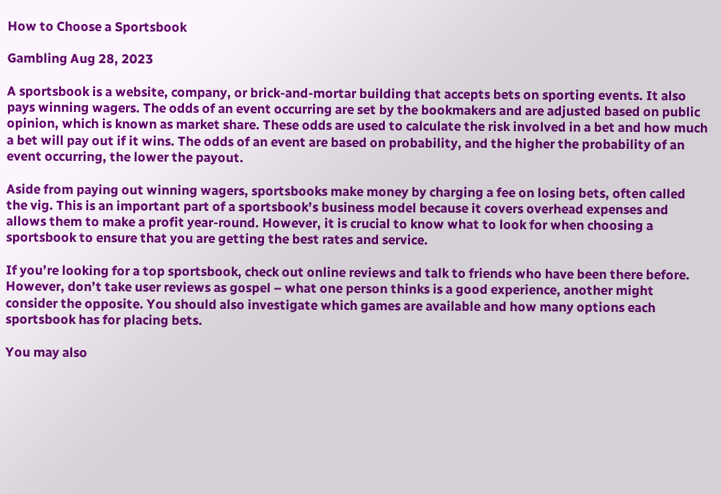How to Choose a Sportsbook

Gambling Aug 28, 2023

A sportsbook is a website, company, or brick-and-mortar building that accepts bets on sporting events. It also pays winning wagers. The odds of an event occurring are set by the bookmakers and are adjusted based on public opinion, which is known as market share. These odds are used to calculate the risk involved in a bet and how much a bet will pay out if it wins. The odds of an event are based on probability, and the higher the probability of an event occurring, the lower the payout.

Aside from paying out winning wagers, sportsbooks make money by charging a fee on losing bets, often called the vig. This is an important part of a sportsbook’s business model because it covers overhead expenses and allows them to make a profit year-round. However, it is crucial to know what to look for when choosing a sportsbook to ensure that you are getting the best rates and service.

If you’re looking for a top sportsbook, check out online reviews and talk to friends who have been there before. However, don’t take user reviews as gospel – what one person thinks is a good experience, another might consider the opposite. You should also investigate which games are available and how many options each sportsbook has for placing bets.

You may also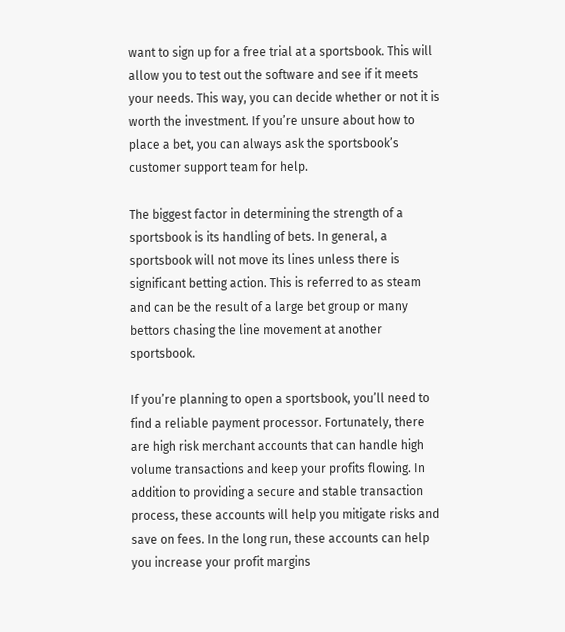want to sign up for a free trial at a sportsbook. This will allow you to test out the software and see if it meets your needs. This way, you can decide whether or not it is worth the investment. If you’re unsure about how to place a bet, you can always ask the sportsbook’s customer support team for help.

The biggest factor in determining the strength of a sportsbook is its handling of bets. In general, a sportsbook will not move its lines unless there is significant betting action. This is referred to as steam and can be the result of a large bet group or many bettors chasing the line movement at another sportsbook.

If you’re planning to open a sportsbook, you’ll need to find a reliable payment processor. Fortunately, there are high risk merchant accounts that can handle high volume transactions and keep your profits flowing. In addition to providing a secure and stable transaction process, these accounts will help you mitigate risks and save on fees. In the long run, these accounts can help you increase your profit margins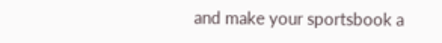and make your sportsbook a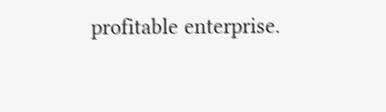profitable enterprise.